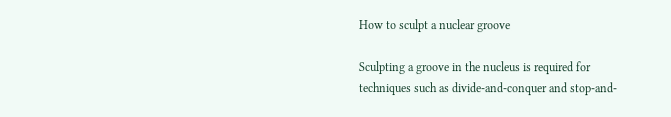How to sculpt a nuclear groove

Sculpting a groove in the nucleus is required for techniques such as divide-and-conquer and stop-and-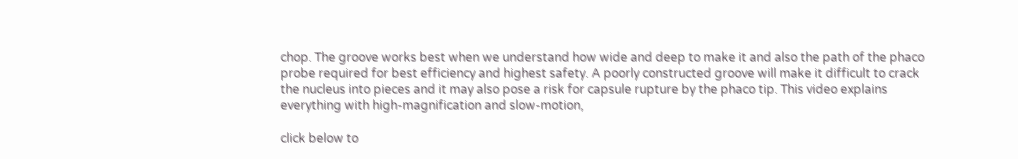chop. The groove works best when we understand how wide and deep to make it and also the path of the phaco probe required for best efficiency and highest safety. A poorly constructed groove will make it difficult to crack the nucleus into pieces and it may also pose a risk for capsule rupture by the phaco tip. This video explains everything with high-magnification and slow-motion,

click below to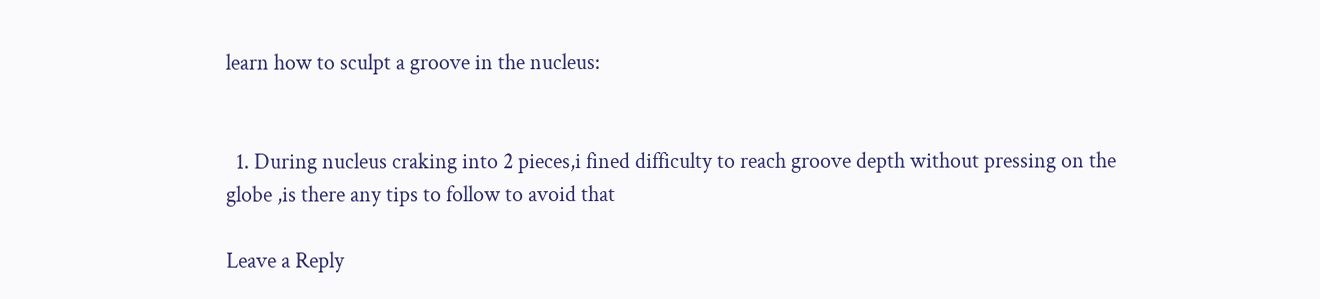learn how to sculpt a groove in the nucleus:


  1. During nucleus craking into 2 pieces,i fined difficulty to reach groove depth without pressing on the globe ,is there any tips to follow to avoid that

Leave a Reply